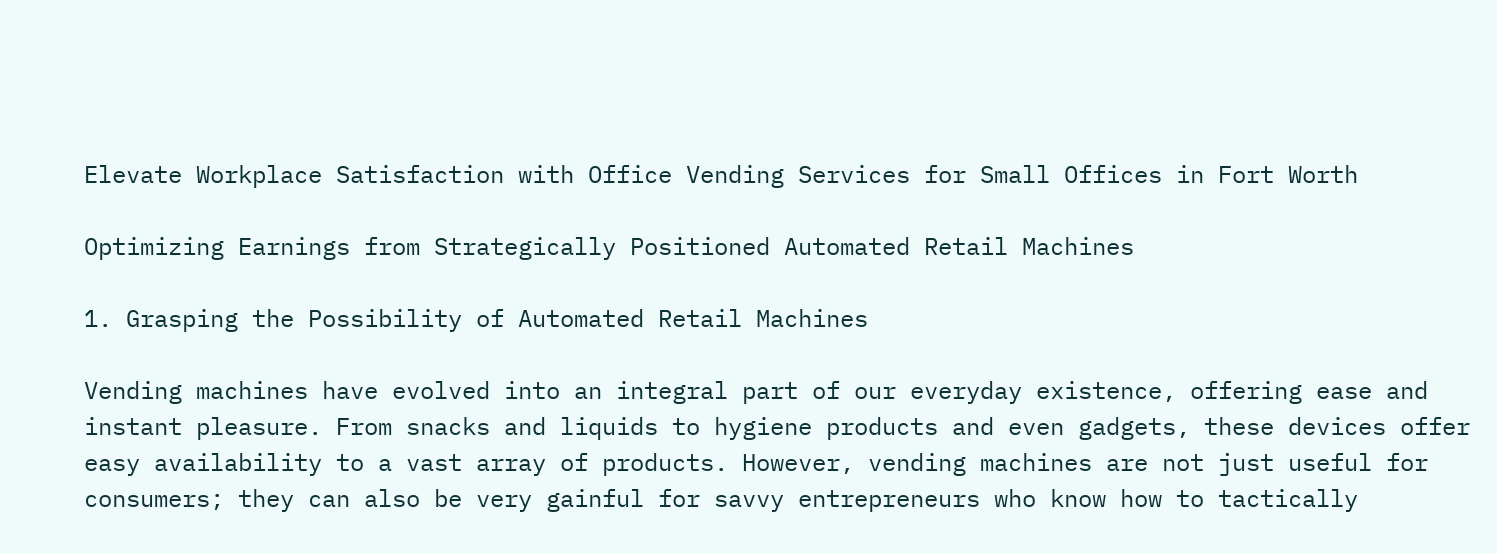Elevate Workplace Satisfaction with Office Vending Services for Small Offices in Fort Worth

Optimizing Earnings from Strategically Positioned Automated Retail Machines

1. Grasping the Possibility of Automated Retail Machines

Vending machines have evolved into an integral part of our everyday existence, offering ease and instant pleasure. From snacks and liquids to hygiene products and even gadgets, these devices offer easy availability to a vast array of products. However, vending machines are not just useful for consumers; they can also be very gainful for savvy entrepreneurs who know how to tactically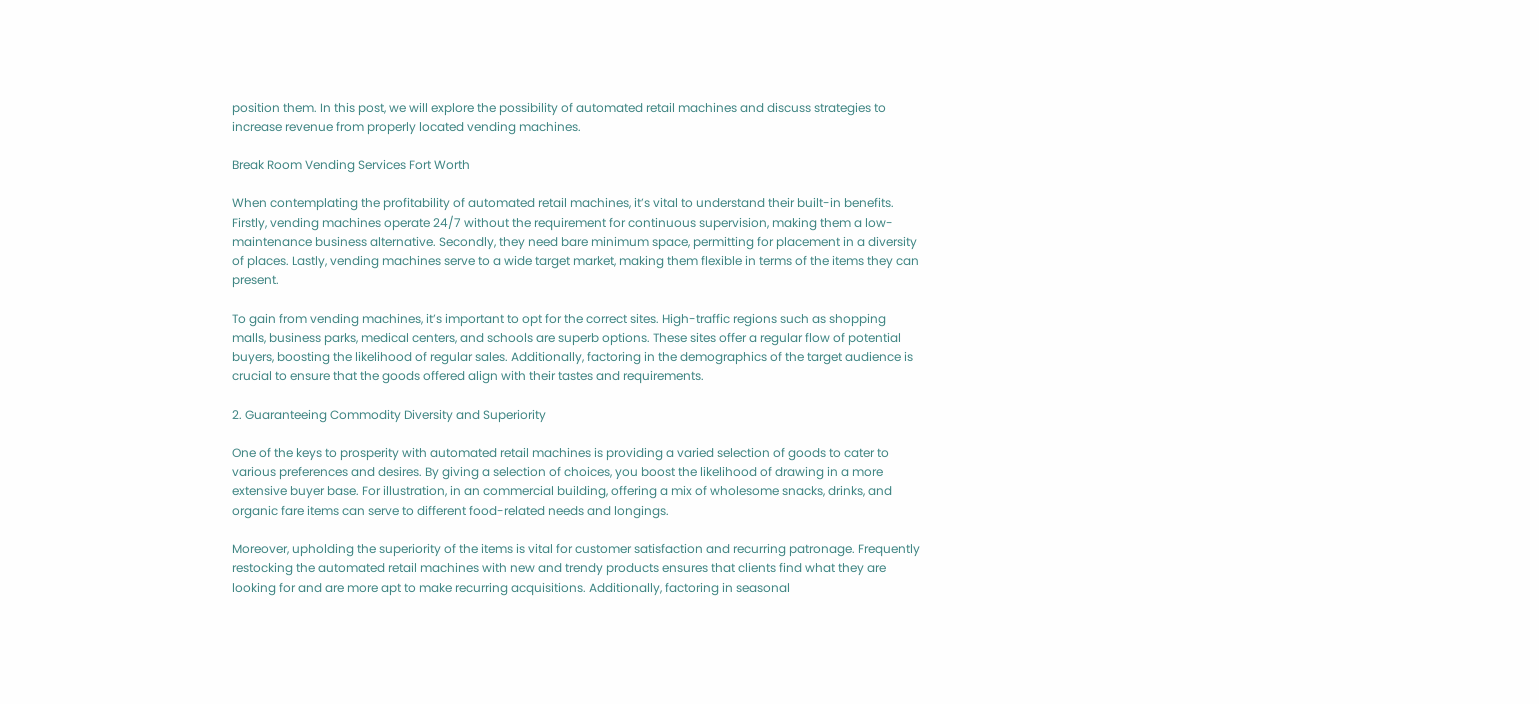position them. In this post, we will explore the possibility of automated retail machines and discuss strategies to increase revenue from properly located vending machines.

Break Room Vending Services Fort Worth

When contemplating the profitability of automated retail machines, it’s vital to understand their built-in benefits. Firstly, vending machines operate 24/7 without the requirement for continuous supervision, making them a low-maintenance business alternative. Secondly, they need bare minimum space, permitting for placement in a diversity of places. Lastly, vending machines serve to a wide target market, making them flexible in terms of the items they can present.

To gain from vending machines, it’s important to opt for the correct sites. High-traffic regions such as shopping malls, business parks, medical centers, and schools are superb options. These sites offer a regular flow of potential buyers, boosting the likelihood of regular sales. Additionally, factoring in the demographics of the target audience is crucial to ensure that the goods offered align with their tastes and requirements.

2. Guaranteeing Commodity Diversity and Superiority

One of the keys to prosperity with automated retail machines is providing a varied selection of goods to cater to various preferences and desires. By giving a selection of choices, you boost the likelihood of drawing in a more extensive buyer base. For illustration, in an commercial building, offering a mix of wholesome snacks, drinks, and organic fare items can serve to different food-related needs and longings.

Moreover, upholding the superiority of the items is vital for customer satisfaction and recurring patronage. Frequently restocking the automated retail machines with new and trendy products ensures that clients find what they are looking for and are more apt to make recurring acquisitions. Additionally, factoring in seasonal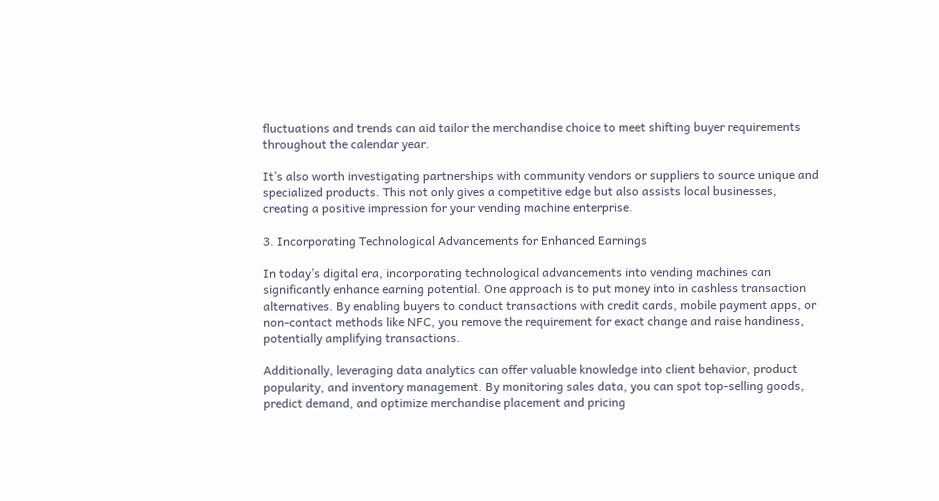fluctuations and trends can aid tailor the merchandise choice to meet shifting buyer requirements throughout the calendar year.

It’s also worth investigating partnerships with community vendors or suppliers to source unique and specialized products. This not only gives a competitive edge but also assists local businesses, creating a positive impression for your vending machine enterprise.

3. Incorporating Technological Advancements for Enhanced Earnings

In today’s digital era, incorporating technological advancements into vending machines can significantly enhance earning potential. One approach is to put money into in cashless transaction alternatives. By enabling buyers to conduct transactions with credit cards, mobile payment apps, or non-contact methods like NFC, you remove the requirement for exact change and raise handiness, potentially amplifying transactions.

Additionally, leveraging data analytics can offer valuable knowledge into client behavior, product popularity, and inventory management. By monitoring sales data, you can spot top-selling goods, predict demand, and optimize merchandise placement and pricing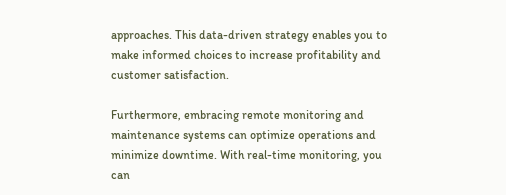approaches. This data-driven strategy enables you to make informed choices to increase profitability and customer satisfaction.

Furthermore, embracing remote monitoring and maintenance systems can optimize operations and minimize downtime. With real-time monitoring, you can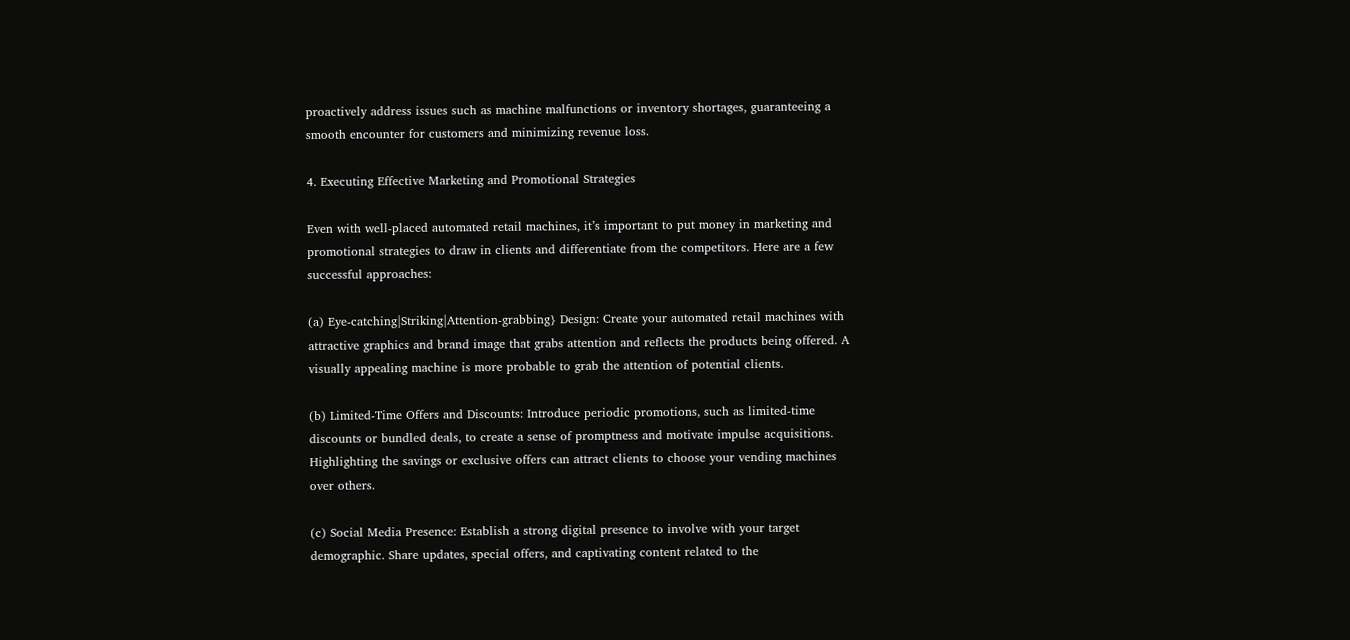proactively address issues such as machine malfunctions or inventory shortages, guaranteeing a smooth encounter for customers and minimizing revenue loss.

4. Executing Effective Marketing and Promotional Strategies

Even with well-placed automated retail machines, it’s important to put money in marketing and promotional strategies to draw in clients and differentiate from the competitors. Here are a few successful approaches:

(a) Eye-catching|Striking|Attention-grabbing} Design: Create your automated retail machines with attractive graphics and brand image that grabs attention and reflects the products being offered. A visually appealing machine is more probable to grab the attention of potential clients.

(b) Limited-Time Offers and Discounts: Introduce periodic promotions, such as limited-time discounts or bundled deals, to create a sense of promptness and motivate impulse acquisitions. Highlighting the savings or exclusive offers can attract clients to choose your vending machines over others.

(c) Social Media Presence: Establish a strong digital presence to involve with your target demographic. Share updates, special offers, and captivating content related to the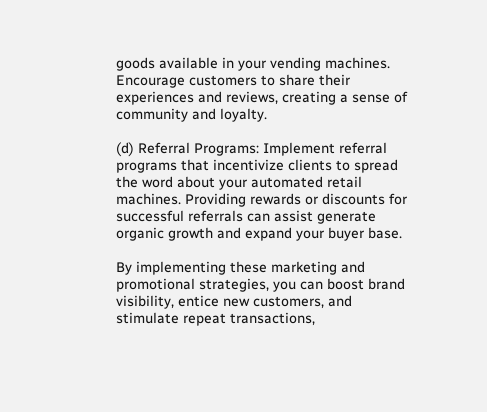goods available in your vending machines. Encourage customers to share their experiences and reviews, creating a sense of community and loyalty.

(d) Referral Programs: Implement referral programs that incentivize clients to spread the word about your automated retail machines. Providing rewards or discounts for successful referrals can assist generate organic growth and expand your buyer base.

By implementing these marketing and promotional strategies, you can boost brand visibility, entice new customers, and stimulate repeat transactions,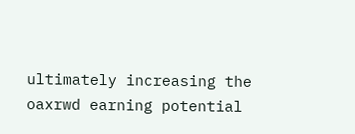ultimately increasing the oaxrwd earning potential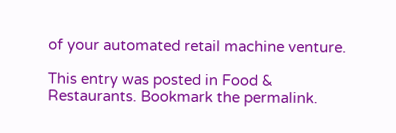of your automated retail machine venture.

This entry was posted in Food & Restaurants. Bookmark the permalink.